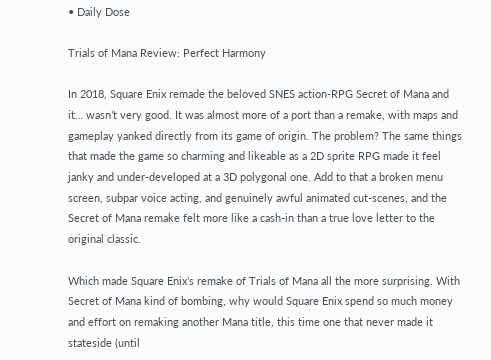• Daily Dose

Trials of Mana Review: Perfect Harmony

In 2018, Square Enix remade the beloved SNES action-RPG Secret of Mana and it… wasn’t very good. It was almost more of a port than a remake, with maps and gameplay yanked directly from its game of origin. The problem? The same things that made the game so charming and likeable as a 2D sprite RPG made it feel janky and under-developed at a 3D polygonal one. Add to that a broken menu screen, subpar voice acting, and genuinely awful animated cut-scenes, and the Secret of Mana remake felt more like a cash-in than a true love letter to the original classic.

Which made Square Enix’s remake of Trials of Mana all the more surprising. With Secret of Mana kind of bombing, why would Square Enix spend so much money and effort on remaking another Mana title, this time one that never made it stateside (until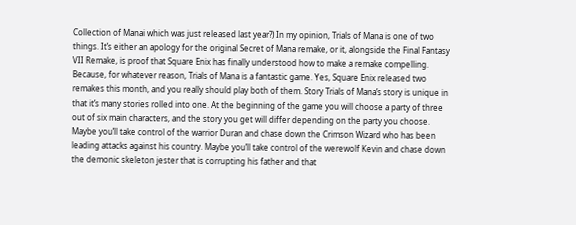Collection of Manai which was just released last year?) In my opinion, Trials of Mana is one of two things. It’s either an apology for the original Secret of Mana remake, or it, alongside the Final Fantasy VII Remake, is proof that Square Enix has finally understood how to make a remake compelling. Because, for whatever reason, Trials of Mana is a fantastic game. Yes, Square Enix released two remakes this month, and you really should play both of them. Story Trials of Mana’s story is unique in that it’s many stories rolled into one. At the beginning of the game you will choose a party of three out of six main characters, and the story you get will differ depending on the party you choose. Maybe you’ll take control of the warrior Duran and chase down the Crimson Wizard who has been leading attacks against his country. Maybe you’ll take control of the werewolf Kevin and chase down the demonic skeleton jester that is corrupting his father and that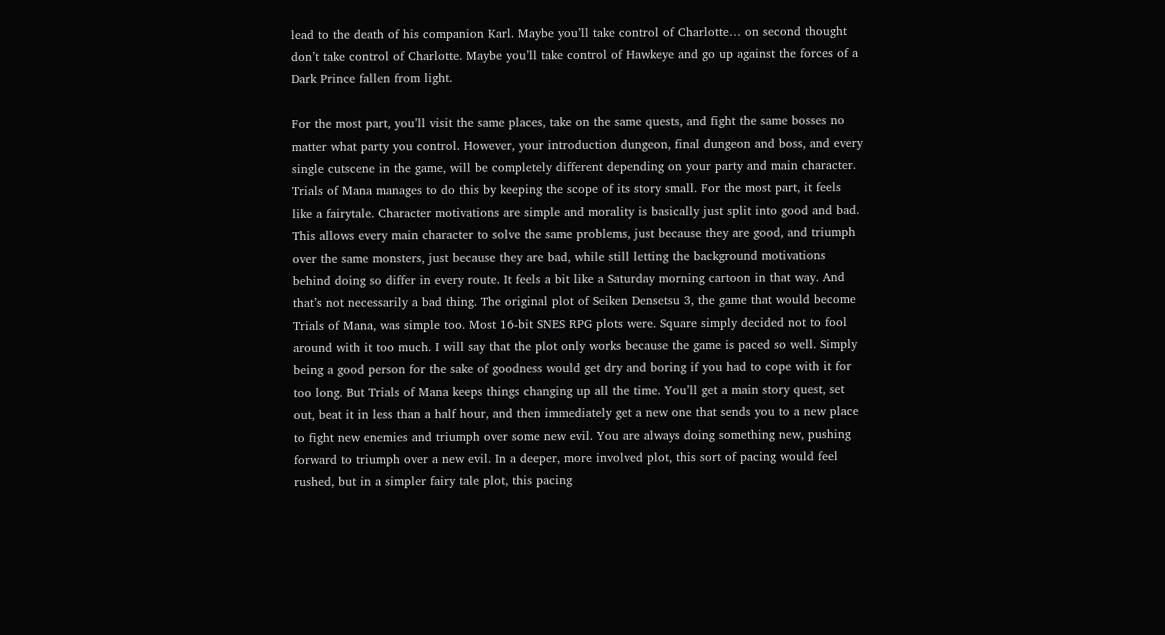lead to the death of his companion Karl. Maybe you’ll take control of Charlotte… on second thought don’t take control of Charlotte. Maybe you’ll take control of Hawkeye and go up against the forces of a Dark Prince fallen from light.

For the most part, you’ll visit the same places, take on the same quests, and fight the same bosses no matter what party you control. However, your introduction dungeon, final dungeon and boss, and every single cutscene in the game, will be completely different depending on your party and main character. Trials of Mana manages to do this by keeping the scope of its story small. For the most part, it feels like a fairytale. Character motivations are simple and morality is basically just split into good and bad. This allows every main character to solve the same problems, just because they are good, and triumph over the same monsters, just because they are bad, while still letting the background motivations behind doing so differ in every route. It feels a bit like a Saturday morning cartoon in that way. And that’s not necessarily a bad thing. The original plot of Seiken Densetsu 3, the game that would become Trials of Mana, was simple too. Most 16-bit SNES RPG plots were. Square simply decided not to fool around with it too much. I will say that the plot only works because the game is paced so well. Simply being a good person for the sake of goodness would get dry and boring if you had to cope with it for too long. But Trials of Mana keeps things changing up all the time. You’ll get a main story quest, set out, beat it in less than a half hour, and then immediately get a new one that sends you to a new place to fight new enemies and triumph over some new evil. You are always doing something new, pushing forward to triumph over a new evil. In a deeper, more involved plot, this sort of pacing would feel rushed, but in a simpler fairy tale plot, this pacing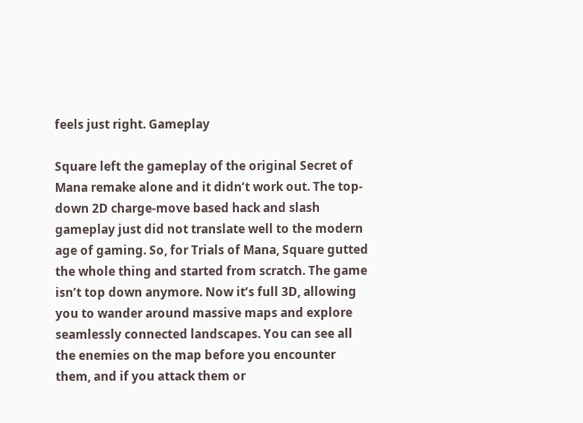feels just right. Gameplay

Square left the gameplay of the original Secret of Mana remake alone and it didn’t work out. The top-down 2D charge-move based hack and slash gameplay just did not translate well to the modern age of gaming. So, for Trials of Mana, Square gutted the whole thing and started from scratch. The game isn’t top down anymore. Now it’s full 3D, allowing you to wander around massive maps and explore seamlessly connected landscapes. You can see all the enemies on the map before you encounter them, and if you attack them or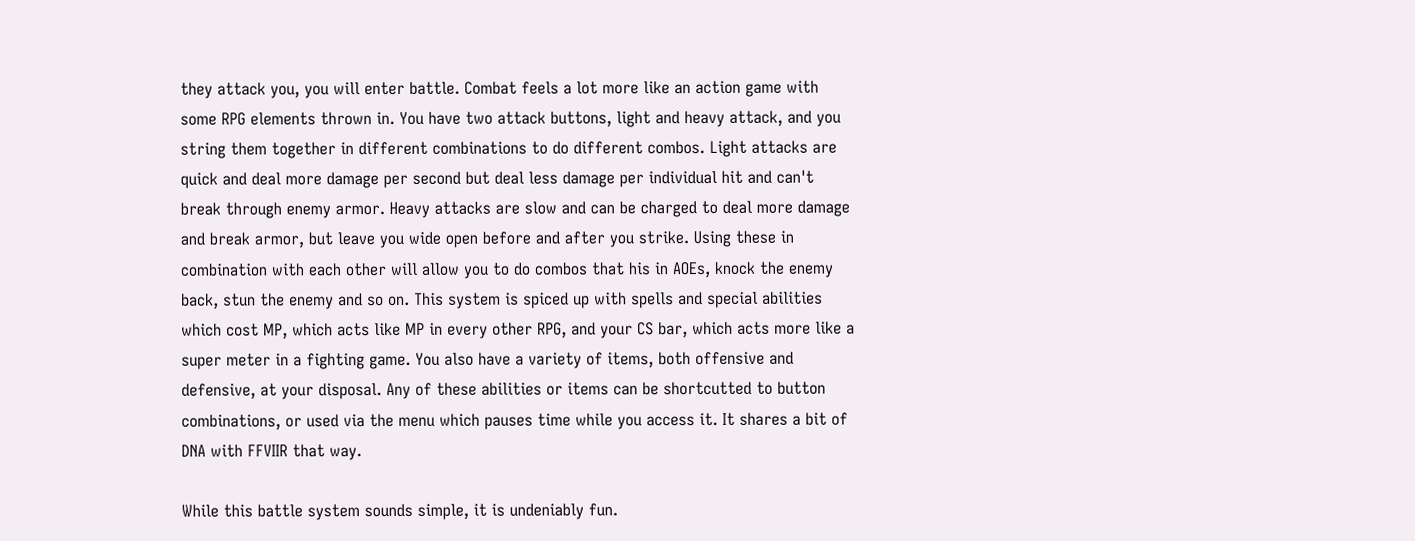they attack you, you will enter battle. Combat feels a lot more like an action game with some RPG elements thrown in. You have two attack buttons, light and heavy attack, and you string them together in different combinations to do different combos. Light attacks are quick and deal more damage per second but deal less damage per individual hit and can't break through enemy armor. Heavy attacks are slow and can be charged to deal more damage and break armor, but leave you wide open before and after you strike. Using these in combination with each other will allow you to do combos that his in AOEs, knock the enemy back, stun the enemy and so on. This system is spiced up with spells and special abilities which cost MP, which acts like MP in every other RPG, and your CS bar, which acts more like a super meter in a fighting game. You also have a variety of items, both offensive and defensive, at your disposal. Any of these abilities or items can be shortcutted to button combinations, or used via the menu which pauses time while you access it. It shares a bit of DNA with FFVIIR that way.

While this battle system sounds simple, it is undeniably fun.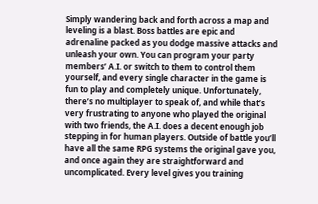Simply wandering back and forth across a map and leveling is a blast. Boss battles are epic and adrenaline packed as you dodge massive attacks and unleash your own. You can program your party members’ A.I. or switch to them to control them yourself, and every single character in the game is fun to play and completely unique. Unfortunately, there’s no multiplayer to speak of, and while that’s very frustrating to anyone who played the original with two friends, the A.I. does a decent enough job stepping in for human players. Outside of battle you’ll have all the same RPG systems the original gave you, and once again they are straightforward and uncomplicated. Every level gives you training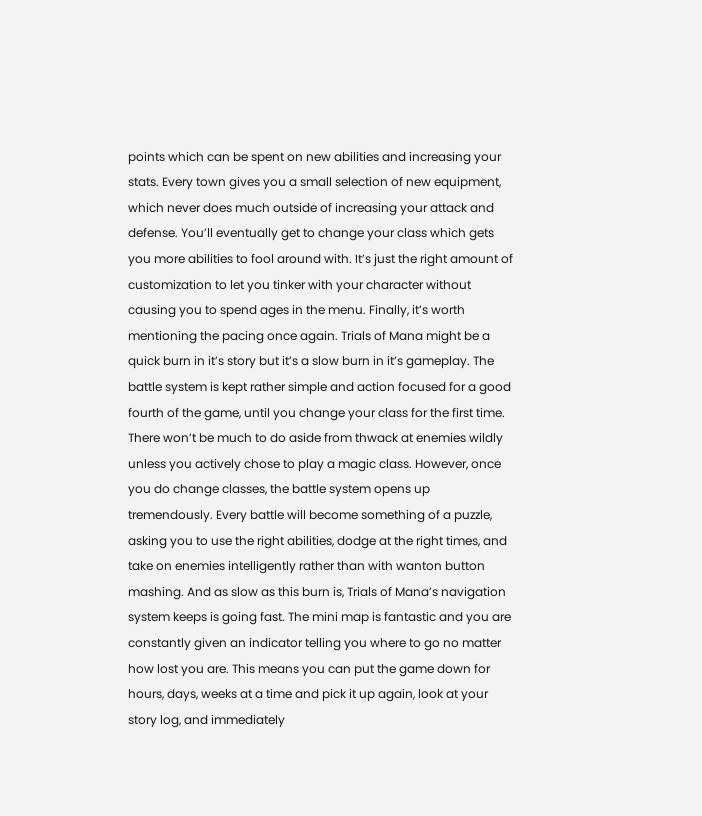points which can be spent on new abilities and increasing your stats. Every town gives you a small selection of new equipment, which never does much outside of increasing your attack and defense. You’ll eventually get to change your class which gets you more abilities to fool around with. It’s just the right amount of customization to let you tinker with your character without causing you to spend ages in the menu. Finally, it’s worth mentioning the pacing once again. Trials of Mana might be a quick burn in it’s story but it’s a slow burn in it’s gameplay. The battle system is kept rather simple and action focused for a good fourth of the game, until you change your class for the first time. There won’t be much to do aside from thwack at enemies wildly unless you actively chose to play a magic class. However, once you do change classes, the battle system opens up tremendously. Every battle will become something of a puzzle, asking you to use the right abilities, dodge at the right times, and take on enemies intelligently rather than with wanton button mashing. And as slow as this burn is, Trials of Mana’s navigation system keeps is going fast. The mini map is fantastic and you are constantly given an indicator telling you where to go no matter how lost you are. This means you can put the game down for hours, days, weeks at a time and pick it up again, look at your story log, and immediately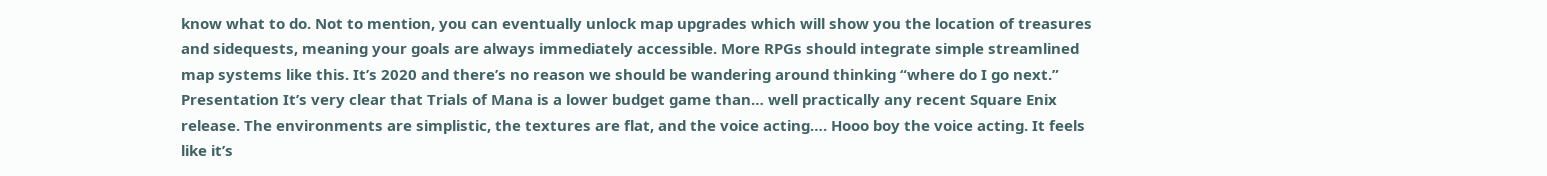know what to do. Not to mention, you can eventually unlock map upgrades which will show you the location of treasures and sidequests, meaning your goals are always immediately accessible. More RPGs should integrate simple streamlined map systems like this. It’s 2020 and there’s no reason we should be wandering around thinking “where do I go next.” Presentation It’s very clear that Trials of Mana is a lower budget game than… well practically any recent Square Enix release. The environments are simplistic, the textures are flat, and the voice acting…. Hooo boy the voice acting. It feels like it’s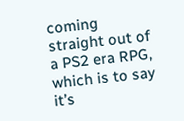coming straight out of a PS2 era RPG, which is to say it’s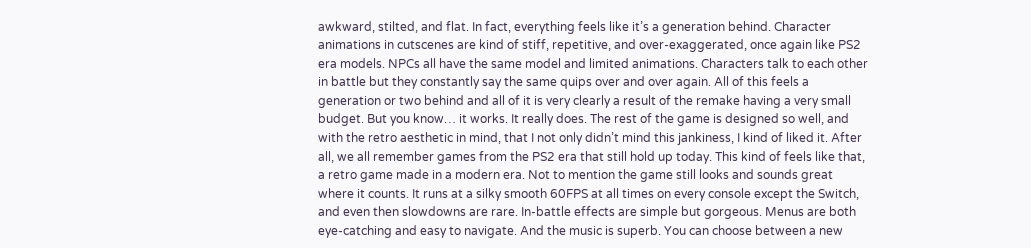awkward, stilted, and flat. In fact, everything feels like it’s a generation behind. Character animations in cutscenes are kind of stiff, repetitive, and over-exaggerated, once again like PS2 era models. NPCs all have the same model and limited animations. Characters talk to each other in battle but they constantly say the same quips over and over again. All of this feels a generation or two behind and all of it is very clearly a result of the remake having a very small budget. But you know… it works. It really does. The rest of the game is designed so well, and with the retro aesthetic in mind, that I not only didn’t mind this jankiness, I kind of liked it. After all, we all remember games from the PS2 era that still hold up today. This kind of feels like that, a retro game made in a modern era. Not to mention the game still looks and sounds great where it counts. It runs at a silky smooth 60FPS at all times on every console except the Switch, and even then slowdowns are rare. In-battle effects are simple but gorgeous. Menus are both eye-catching and easy to navigate. And the music is superb. You can choose between a new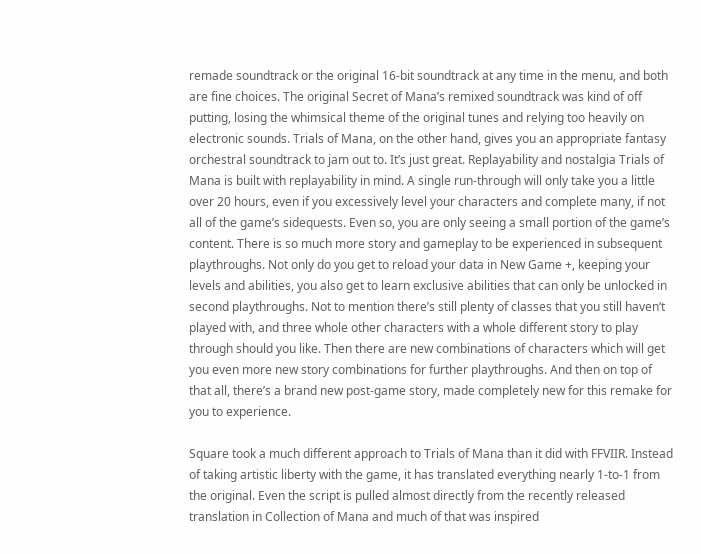remade soundtrack or the original 16-bit soundtrack at any time in the menu, and both are fine choices. The original Secret of Mana’s remixed soundtrack was kind of off putting, losing the whimsical theme of the original tunes and relying too heavily on electronic sounds. Trials of Mana, on the other hand, gives you an appropriate fantasy orchestral soundtrack to jam out to. It’s just great. Replayability and nostalgia Trials of Mana is built with replayability in mind. A single run-through will only take you a little over 20 hours, even if you excessively level your characters and complete many, if not all of the game’s sidequests. Even so, you are only seeing a small portion of the game’s content. There is so much more story and gameplay to be experienced in subsequent playthroughs. Not only do you get to reload your data in New Game +, keeping your levels and abilities, you also get to learn exclusive abilities that can only be unlocked in second playthroughs. Not to mention there’s still plenty of classes that you still haven’t played with, and three whole other characters with a whole different story to play through should you like. Then there are new combinations of characters which will get you even more new story combinations for further playthroughs. And then on top of that all, there’s a brand new post-game story, made completely new for this remake for you to experience.

Square took a much different approach to Trials of Mana than it did with FFVIIR. Instead of taking artistic liberty with the game, it has translated everything nearly 1-to-1 from the original. Even the script is pulled almost directly from the recently released translation in Collection of Mana and much of that was inspired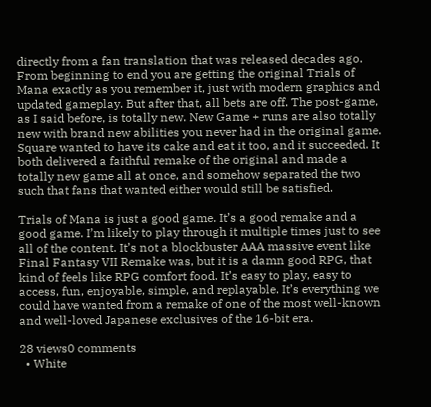directly from a fan translation that was released decades ago. From beginning to end you are getting the original Trials of Mana exactly as you remember it, just with modern graphics and updated gameplay. But after that, all bets are off. The post-game, as I said before, is totally new. New Game + runs are also totally new with brand new abilities you never had in the original game. Square wanted to have its cake and eat it too, and it succeeded. It both delivered a faithful remake of the original and made a totally new game all at once, and somehow separated the two such that fans that wanted either would still be satisfied.

Trials of Mana is just a good game. It’s a good remake and a good game. I’m likely to play through it multiple times just to see all of the content. It’s not a blockbuster AAA massive event like Final Fantasy VII Remake was, but it is a damn good RPG, that kind of feels like RPG comfort food. It’s easy to play, easy to access, fun, enjoyable, simple, and replayable. It’s everything we could have wanted from a remake of one of the most well-known and well-loved Japanese exclusives of the 16-bit era.

28 views0 comments
  • White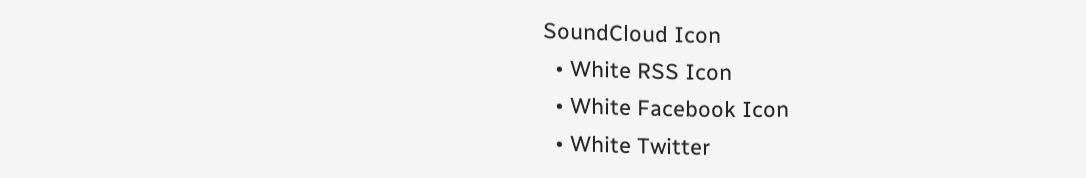SoundCloud Icon
  • White RSS Icon
  • White Facebook Icon
  • White Twitter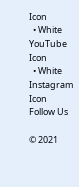Icon
  • White YouTube Icon
  • White Instagram Icon
Follow Us

© 2021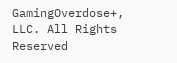GamingOverdose+, LLC. All Rights Reserved